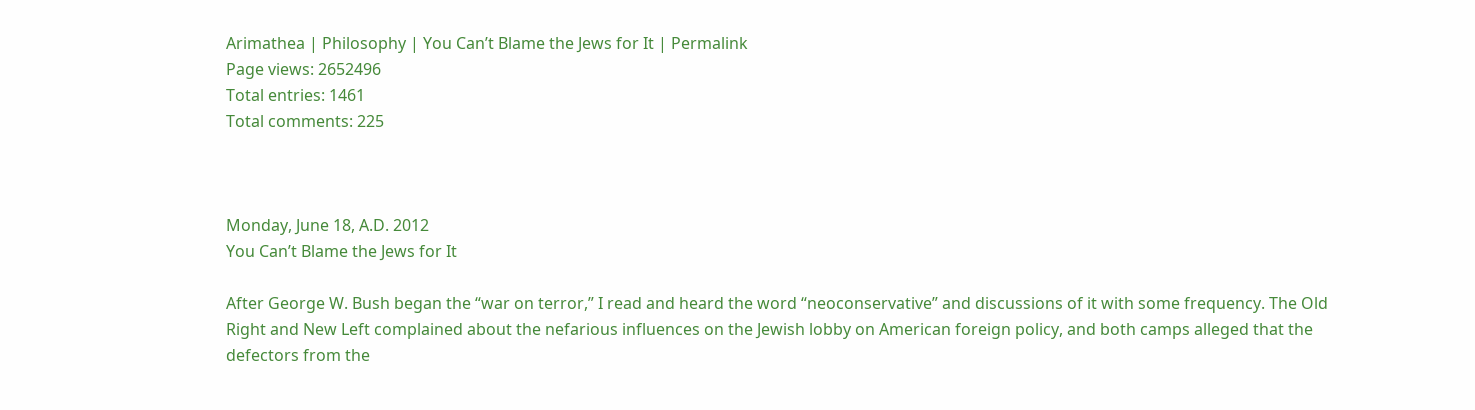Arimathea | Philosophy | You Can’t Blame the Jews for It | Permalink
Page views: 2652496
Total entries: 1461
Total comments: 225



Monday, June 18, A.D. 2012
You Can’t Blame the Jews for It

After George W. Bush began the “war on terror,” I read and heard the word “neoconservative” and discussions of it with some frequency. The Old Right and New Left complained about the nefarious influences on the Jewish lobby on American foreign policy, and both camps alleged that the defectors from the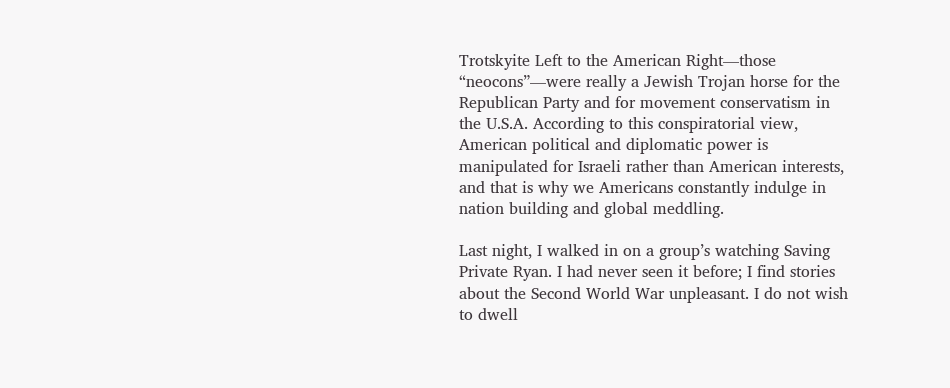Trotskyite Left to the American Right—those “neocons”—were really a Jewish Trojan horse for the Republican Party and for movement conservatism in the U.S.A. According to this conspiratorial view, American political and diplomatic power is manipulated for Israeli rather than American interests, and that is why we Americans constantly indulge in nation building and global meddling.

Last night, I walked in on a group’s watching Saving Private Ryan. I had never seen it before; I find stories about the Second World War unpleasant. I do not wish to dwell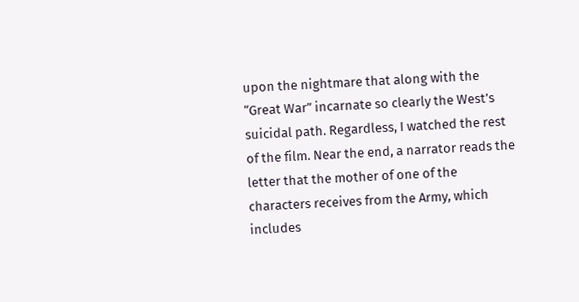upon the nightmare that along with the “Great War” incarnate so clearly the West’s suicidal path. Regardless, I watched the rest of the film. Near the end, a narrator reads the letter that the mother of one of the characters receives from the Army, which includes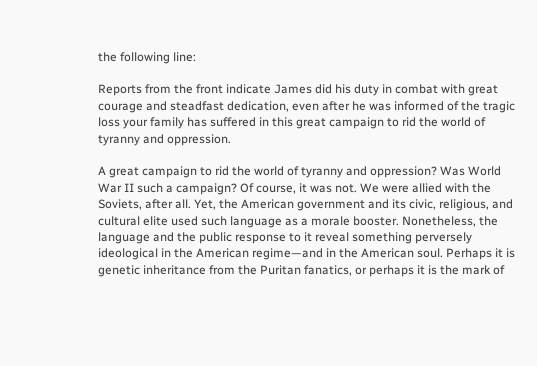the following line:

Reports from the front indicate James did his duty in combat with great courage and steadfast dedication, even after he was informed of the tragic loss your family has suffered in this great campaign to rid the world of tyranny and oppression.

A great campaign to rid the world of tyranny and oppression? Was World War II such a campaign? Of course, it was not. We were allied with the Soviets, after all. Yet, the American government and its civic, religious, and cultural elite used such language as a morale booster. Nonetheless, the language and the public response to it reveal something perversely ideological in the American regime—and in the American soul. Perhaps it is genetic inheritance from the Puritan fanatics, or perhaps it is the mark of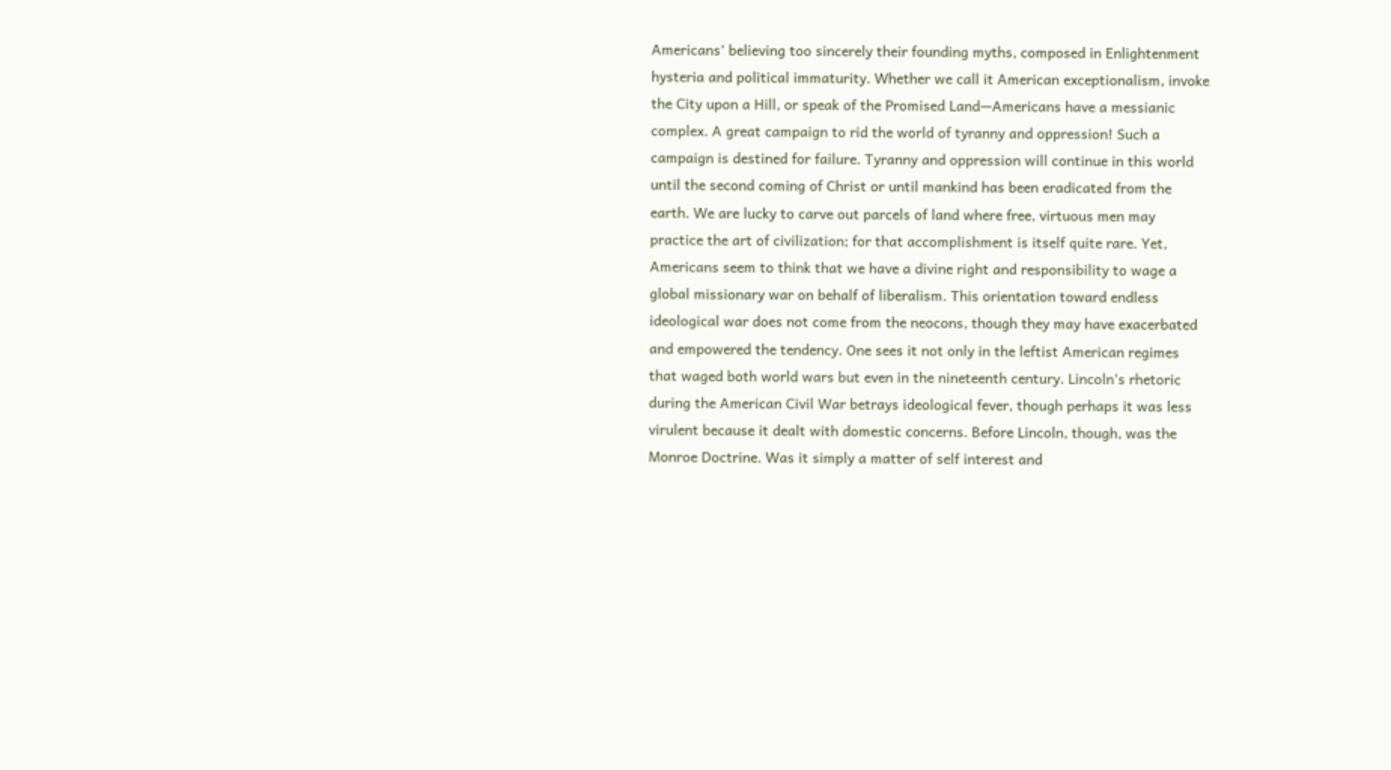Americans’ believing too sincerely their founding myths, composed in Enlightenment hysteria and political immaturity. Whether we call it American exceptionalism, invoke the City upon a Hill, or speak of the Promised Land—Americans have a messianic complex. A great campaign to rid the world of tyranny and oppression! Such a campaign is destined for failure. Tyranny and oppression will continue in this world until the second coming of Christ or until mankind has been eradicated from the earth. We are lucky to carve out parcels of land where free, virtuous men may practice the art of civilization; for that accomplishment is itself quite rare. Yet, Americans seem to think that we have a divine right and responsibility to wage a global missionary war on behalf of liberalism. This orientation toward endless ideological war does not come from the neocons, though they may have exacerbated and empowered the tendency. One sees it not only in the leftist American regimes that waged both world wars but even in the nineteenth century. Lincoln’s rhetoric during the American Civil War betrays ideological fever, though perhaps it was less virulent because it dealt with domestic concerns. Before Lincoln, though, was the Monroe Doctrine. Was it simply a matter of self interest and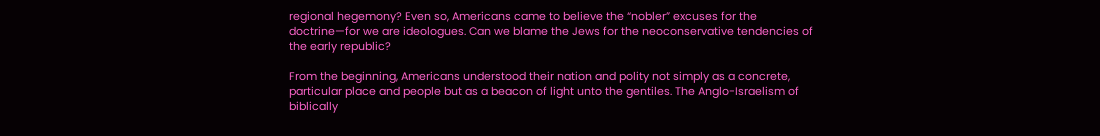regional hegemony? Even so, Americans came to believe the “nobler” excuses for the doctrine—for we are ideologues. Can we blame the Jews for the neoconservative tendencies of the early republic?

From the beginning, Americans understood their nation and polity not simply as a concrete, particular place and people but as a beacon of light unto the gentiles. The Anglo-Israelism of biblically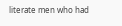literate men who had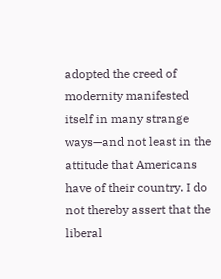adopted the creed of modernity manifested itself in many strange ways—and not least in the attitude that Americans have of their country. I do not thereby assert that the liberal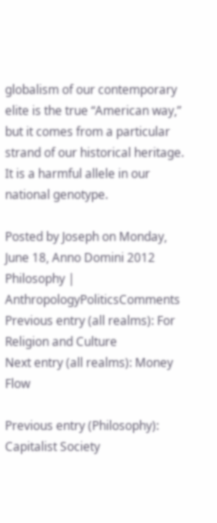globalism of our contemporary elite is the true “American way,” but it comes from a particular strand of our historical heritage. It is a harmful allele in our national genotype.

Posted by Joseph on Monday, June 18, Anno Domini 2012
Philosophy | AnthropologyPoliticsComments
Previous entry (all realms): For Religion and Culture
Next entry (all realms): Money Flow

Previous entry (Philosophy): Capitalist Society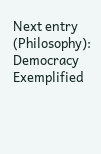Next entry (Philosophy): Democracy Exemplified